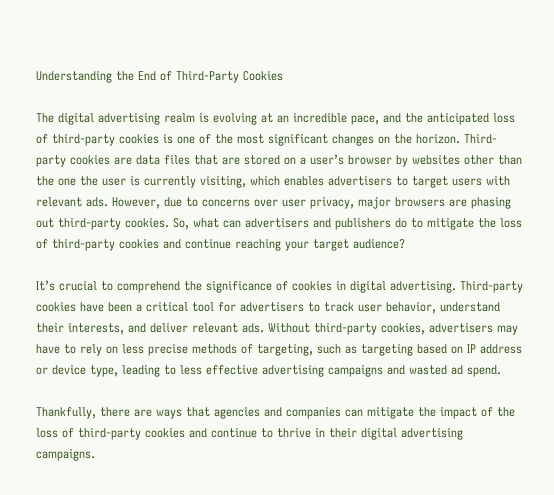Understanding the End of Third-Party Cookies

The digital advertising realm is evolving at an incredible pace, and the anticipated loss of third-party cookies is one of the most significant changes on the horizon. Third-party cookies are data files that are stored on a user’s browser by websites other than the one the user is currently visiting, which enables advertisers to target users with relevant ads. However, due to concerns over user privacy, major browsers are phasing out third-party cookies. So, what can advertisers and publishers do to mitigate the loss of third-party cookies and continue reaching your target audience?

It’s crucial to comprehend the significance of cookies in digital advertising. Third-party cookies have been a critical tool for advertisers to track user behavior, understand their interests, and deliver relevant ads. Without third-party cookies, advertisers may have to rely on less precise methods of targeting, such as targeting based on IP address or device type, leading to less effective advertising campaigns and wasted ad spend.

Thankfully, there are ways that agencies and companies can mitigate the impact of the loss of third-party cookies and continue to thrive in their digital advertising campaigns.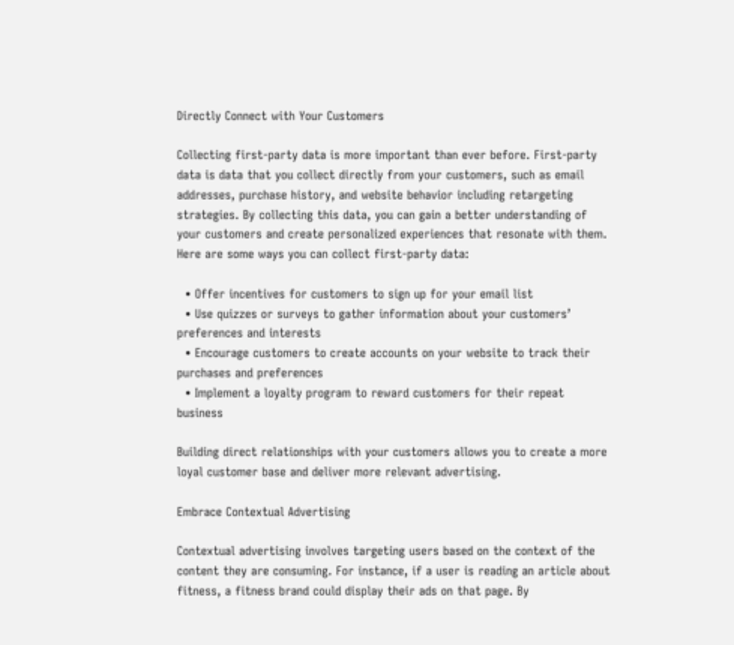Directly Connect with Your Customers

Collecting first-party data is more important than ever before. First-party data is data that you collect directly from your customers, such as email addresses, purchase history, and website behavior including retargeting strategies. By collecting this data, you can gain a better understanding of your customers and create personalized experiences that resonate with them. Here are some ways you can collect first-party data:

  • Offer incentives for customers to sign up for your email list
  • Use quizzes or surveys to gather information about your customers’ preferences and interests
  • Encourage customers to create accounts on your website to track their purchases and preferences
  • Implement a loyalty program to reward customers for their repeat business

Building direct relationships with your customers allows you to create a more loyal customer base and deliver more relevant advertising.

Embrace Contextual Advertising

Contextual advertising involves targeting users based on the context of the content they are consuming. For instance, if a user is reading an article about fitness, a fitness brand could display their ads on that page. By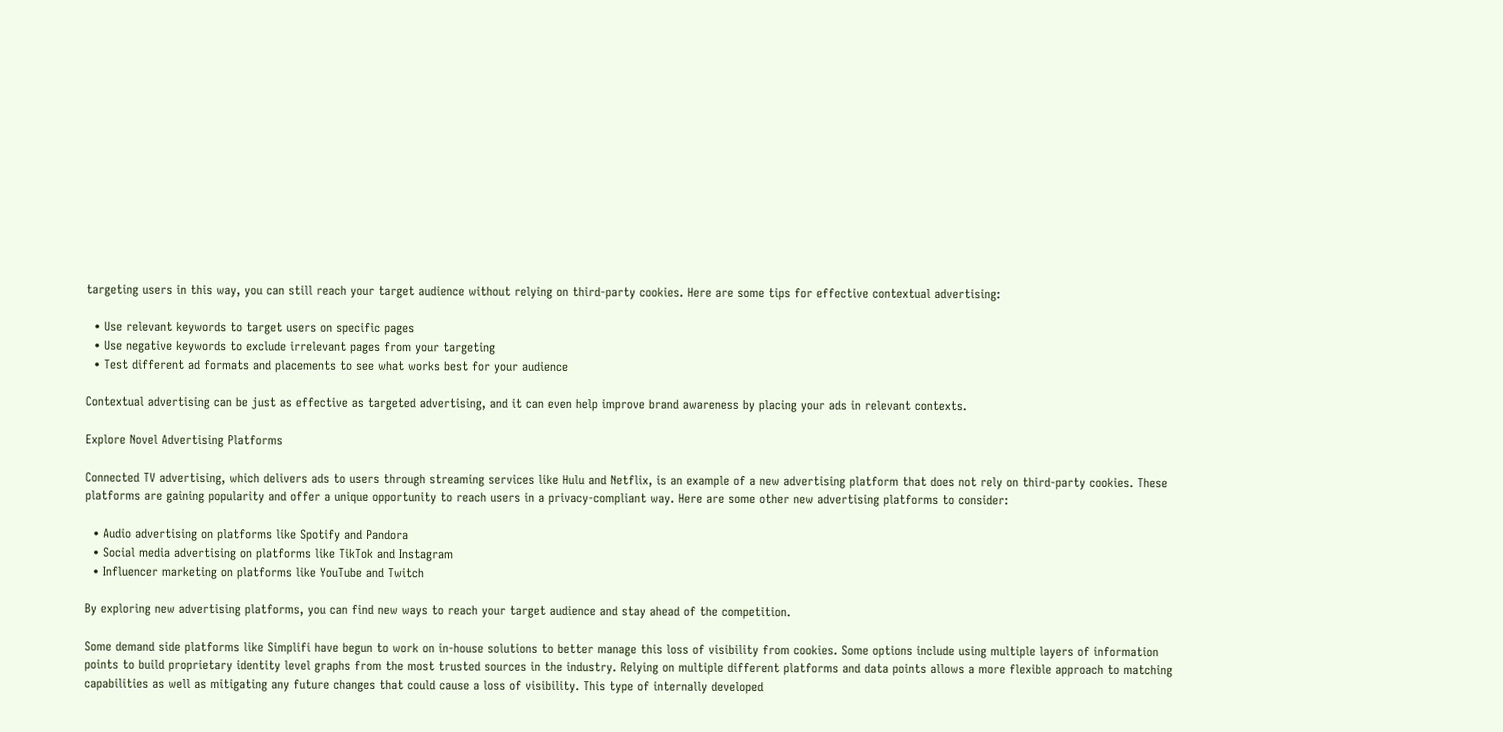targeting users in this way, you can still reach your target audience without relying on third-party cookies. Here are some tips for effective contextual advertising:

  • Use relevant keywords to target users on specific pages
  • Use negative keywords to exclude irrelevant pages from your targeting
  • Test different ad formats and placements to see what works best for your audience

Contextual advertising can be just as effective as targeted advertising, and it can even help improve brand awareness by placing your ads in relevant contexts.

Explore Novel Advertising Platforms

Connected TV advertising, which delivers ads to users through streaming services like Hulu and Netflix, is an example of a new advertising platform that does not rely on third-party cookies. These platforms are gaining popularity and offer a unique opportunity to reach users in a privacy-compliant way. Here are some other new advertising platforms to consider:

  • Audio advertising on platforms like Spotify and Pandora
  • Social media advertising on platforms like TikTok and Instagram
  • Influencer marketing on platforms like YouTube and Twitch

By exploring new advertising platforms, you can find new ways to reach your target audience and stay ahead of the competition.

Some demand side platforms like Simplifi have begun to work on in-house solutions to better manage this loss of visibility from cookies. Some options include using multiple layers of information points to build proprietary identity level graphs from the most trusted sources in the industry. Relying on multiple different platforms and data points allows a more flexible approach to matching capabilities as well as mitigating any future changes that could cause a loss of visibility. This type of internally developed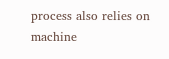process also relies on machine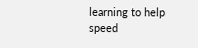learning to help speed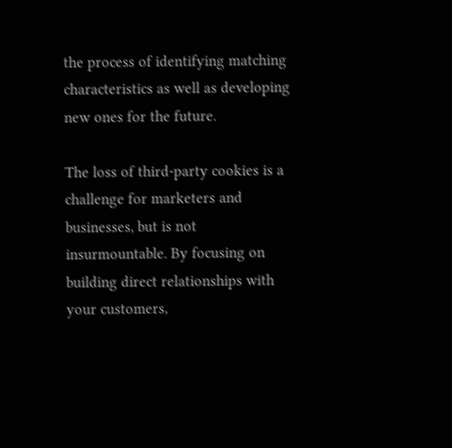the process of identifying matching characteristics as well as developing new ones for the future.

The loss of third-party cookies is a challenge for marketers and businesses, but is not insurmountable. By focusing on building direct relationships with your customers,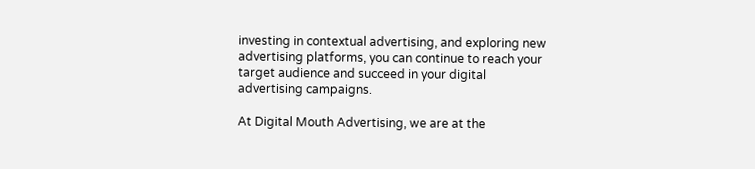investing in contextual advertising, and exploring new advertising platforms, you can continue to reach your target audience and succeed in your digital advertising campaigns.

At Digital Mouth Advertising, we are at the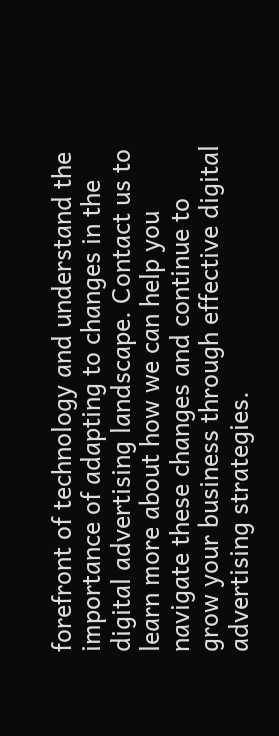forefront of technology and understand the importance of adapting to changes in the digital advertising landscape. Contact us to learn more about how we can help you navigate these changes and continue to grow your business through effective digital advertising strategies.